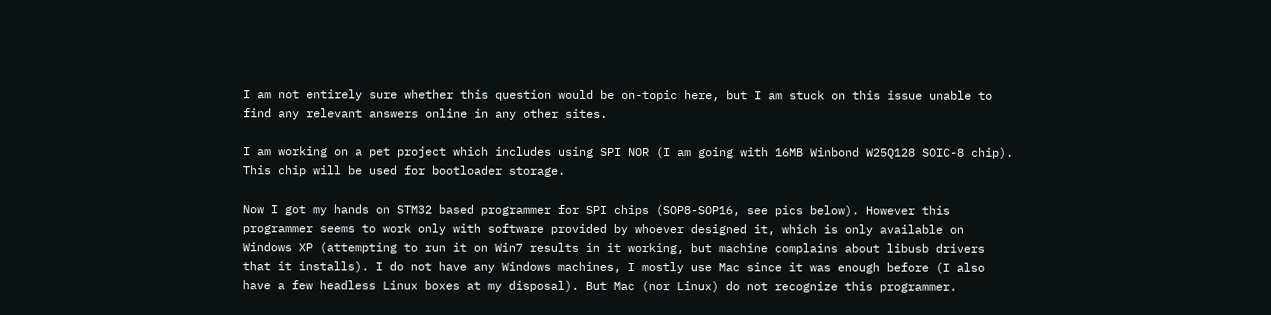I am not entirely sure whether this question would be on-topic here, but I am stuck on this issue unable to find any relevant answers online in any other sites.

I am working on a pet project which includes using SPI NOR (I am going with 16MB Winbond W25Q128 SOIC-8 chip). This chip will be used for bootloader storage.

Now I got my hands on STM32 based programmer for SPI chips (SOP8-SOP16, see pics below). However this programmer seems to work only with software provided by whoever designed it, which is only available on Windows XP (attempting to run it on Win7 results in it working, but machine complains about libusb drivers that it installs). I do not have any Windows machines, I mostly use Mac since it was enough before (I also have a few headless Linux boxes at my disposal). But Mac (nor Linux) do not recognize this programmer.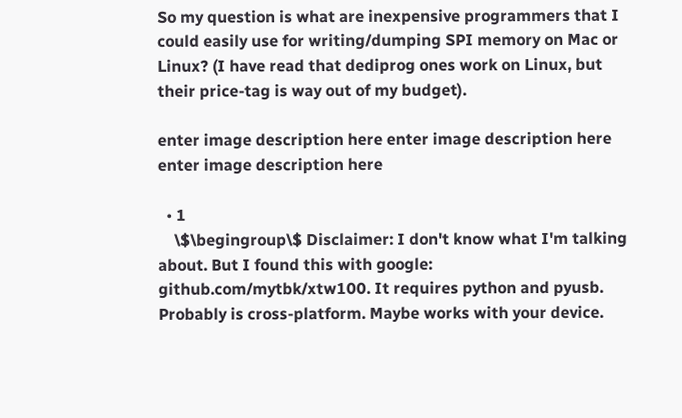So my question is what are inexpensive programmers that I could easily use for writing/dumping SPI memory on Mac or Linux? (I have read that dediprog ones work on Linux, but their price-tag is way out of my budget).

enter image description here enter image description here enter image description here

  • 1
    \$\begingroup\$ Disclaimer: I don't know what I'm talking about. But I found this with google: github.com/mytbk/xtw100. It requires python and pyusb. Probably is cross-platform. Maybe works with your device.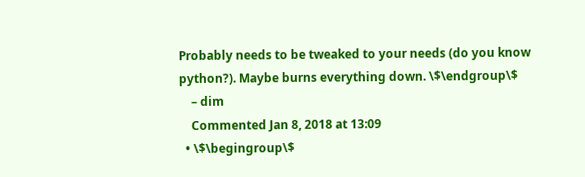Probably needs to be tweaked to your needs (do you know python?). Maybe burns everything down. \$\endgroup\$
    – dim
    Commented Jan 8, 2018 at 13:09
  • \$\begingroup\$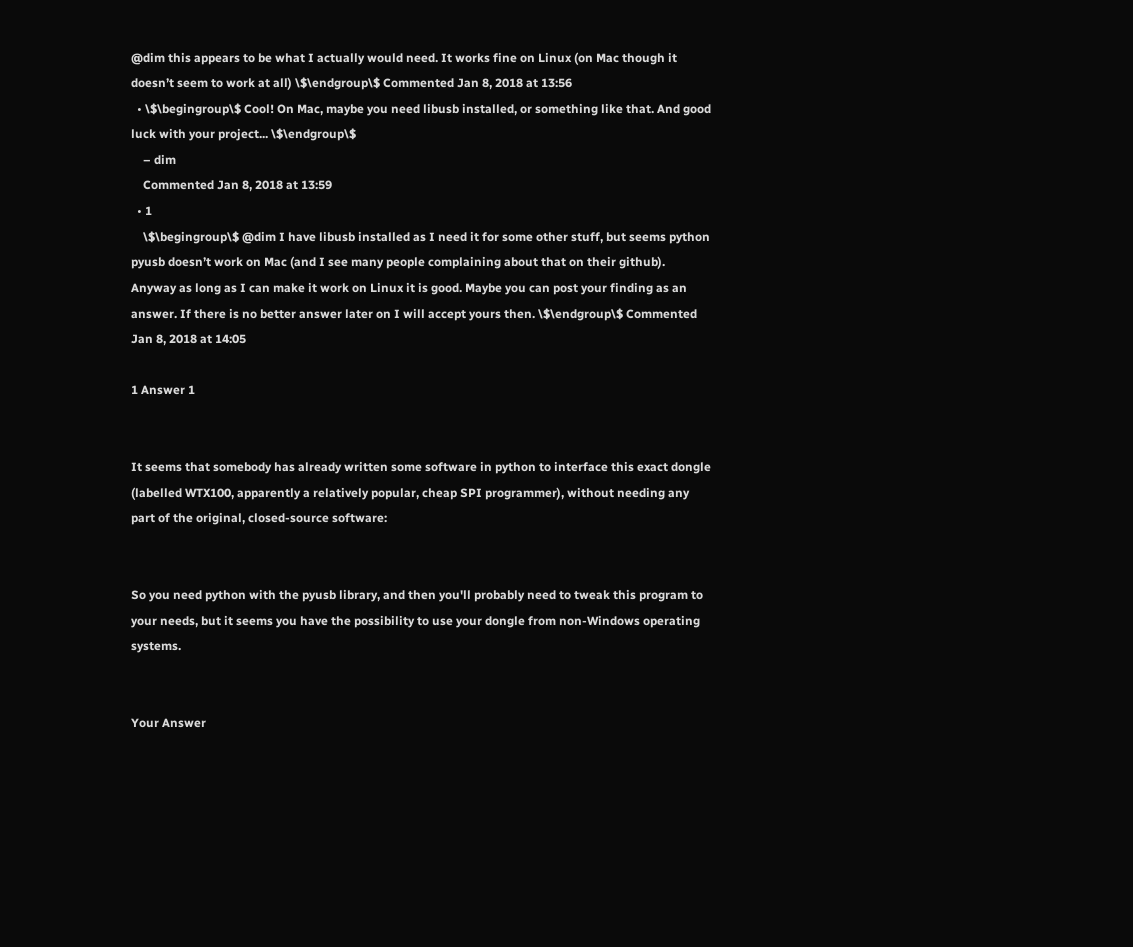@dim this appears to be what I actually would need. It works fine on Linux (on Mac though it doesn’t seem to work at all) \$\endgroup\$ Commented Jan 8, 2018 at 13:56
  • \$\begingroup\$ Cool! On Mac, maybe you need libusb installed, or something like that. And good luck with your project... \$\endgroup\$
    – dim
    Commented Jan 8, 2018 at 13:59
  • 1
    \$\begingroup\$ @dim I have libusb installed as I need it for some other stuff, but seems python pyusb doesn’t work on Mac (and I see many people complaining about that on their github). Anyway as long as I can make it work on Linux it is good. Maybe you can post your finding as an answer. If there is no better answer later on I will accept yours then. \$\endgroup\$ Commented Jan 8, 2018 at 14:05

1 Answer 1


It seems that somebody has already written some software in python to interface this exact dongle (labelled WTX100, apparently a relatively popular, cheap SPI programmer), without needing any part of the original, closed-source software:


So you need python with the pyusb library, and then you'll probably need to tweak this program to your needs, but it seems you have the possibility to use your dongle from non-Windows operating systems.


Your Answer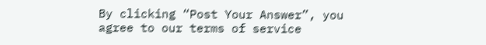By clicking “Post Your Answer”, you agree to our terms of service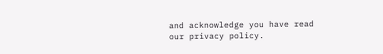and acknowledge you have read our privacy policy.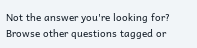Not the answer you're looking for? Browse other questions tagged or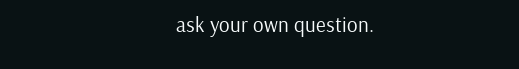ask your own question.